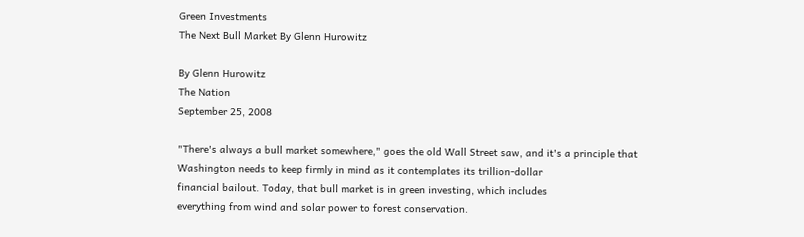Green Investments
The Next Bull Market By Glenn Hurowitz

By Glenn Hurowitz
The Nation
September 25, 2008

"There's always a bull market somewhere," goes the old Wall Street saw, and it's a principle that
Washington needs to keep firmly in mind as it contemplates its trillion-dollar
financial bailout. Today, that bull market is in green investing, which includes
everything from wind and solar power to forest conservation.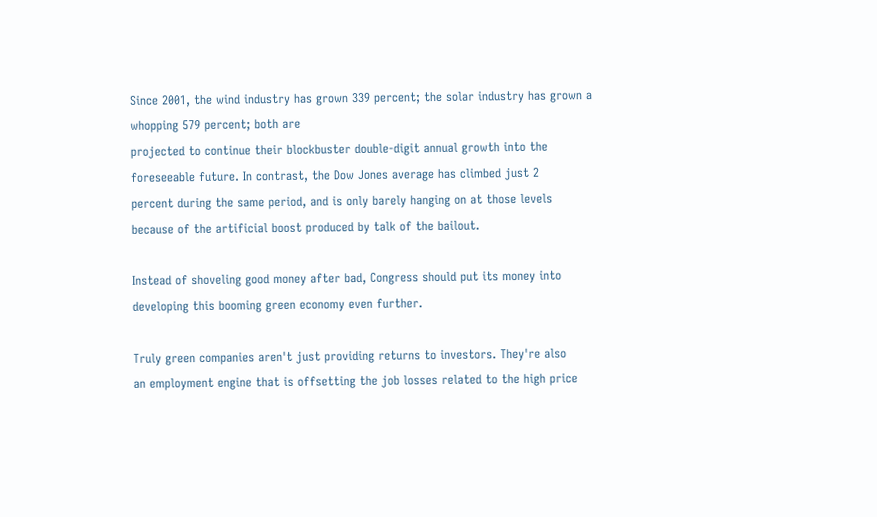Since 2001, the wind industry has grown 339 percent; the solar industry has grown a whopping 579 percent; both are
projected to continue their blockbuster double-digit annual growth into the
foreseeable future. In contrast, the Dow Jones average has climbed just 2
percent during the same period, and is only barely hanging on at those levels
because of the artificial boost produced by talk of the bailout.

Instead of shoveling good money after bad, Congress should put its money into
developing this booming green economy even further.

Truly green companies aren't just providing returns to investors. They're also
an employment engine that is offsetting the job losses related to the high price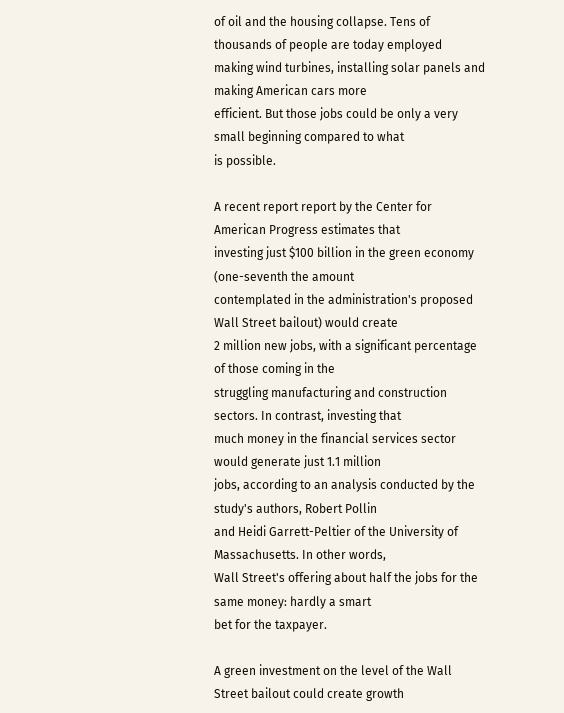of oil and the housing collapse. Tens of thousands of people are today employed
making wind turbines, installing solar panels and making American cars more
efficient. But those jobs could be only a very small beginning compared to what
is possible.

A recent report report by the Center for American Progress estimates that
investing just $100 billion in the green economy (one-seventh the amount
contemplated in the administration's proposed Wall Street bailout) would create
2 million new jobs, with a significant percentage of those coming in the
struggling manufacturing and construction sectors. In contrast, investing that
much money in the financial services sector would generate just 1.1 million
jobs, according to an analysis conducted by the study's authors, Robert Pollin
and Heidi Garrett-Peltier of the University of Massachusetts. In other words,
Wall Street's offering about half the jobs for the same money: hardly a smart
bet for the taxpayer.

A green investment on the level of the Wall Street bailout could create growth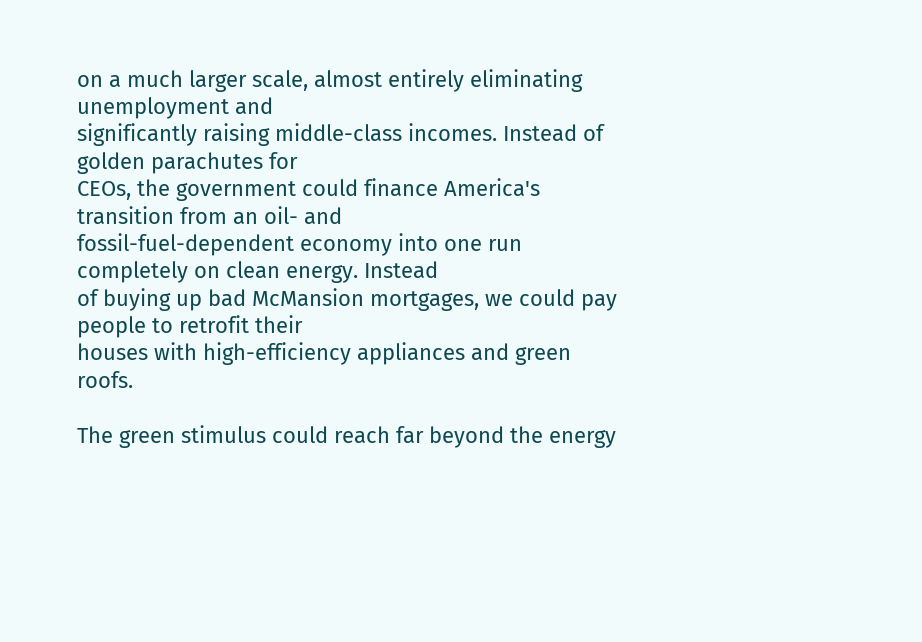on a much larger scale, almost entirely eliminating unemployment and
significantly raising middle-class incomes. Instead of golden parachutes for
CEOs, the government could finance America's transition from an oil- and
fossil-fuel-dependent economy into one run completely on clean energy. Instead
of buying up bad McMansion mortgages, we could pay people to retrofit their
houses with high-efficiency appliances and green roofs.

The green stimulus could reach far beyond the energy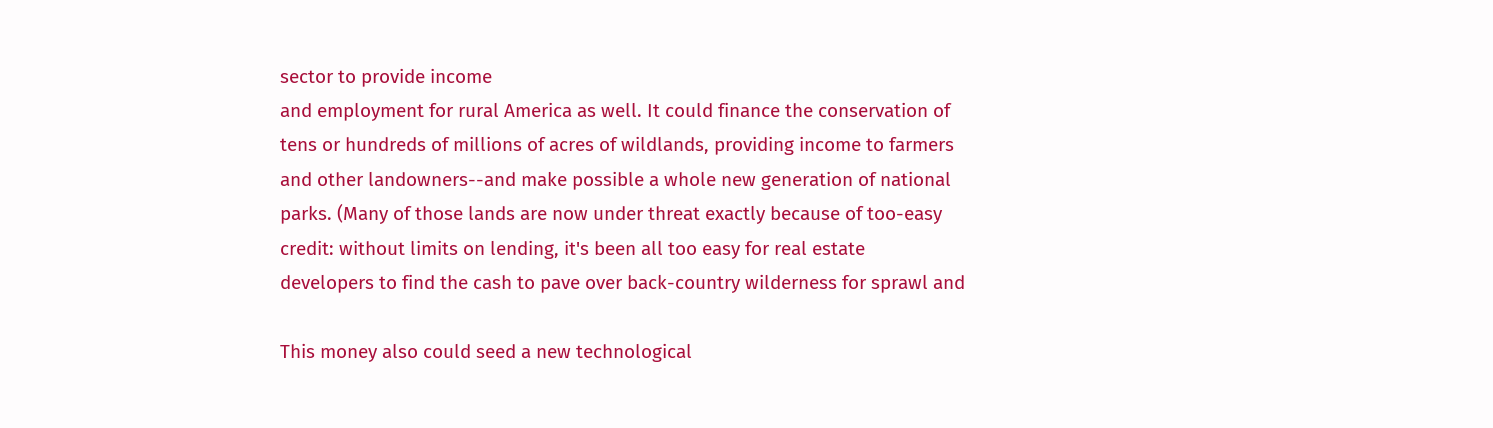sector to provide income
and employment for rural America as well. It could finance the conservation of
tens or hundreds of millions of acres of wildlands, providing income to farmers
and other landowners--and make possible a whole new generation of national
parks. (Many of those lands are now under threat exactly because of too-easy
credit: without limits on lending, it's been all too easy for real estate
developers to find the cash to pave over back-country wilderness for sprawl and

This money also could seed a new technological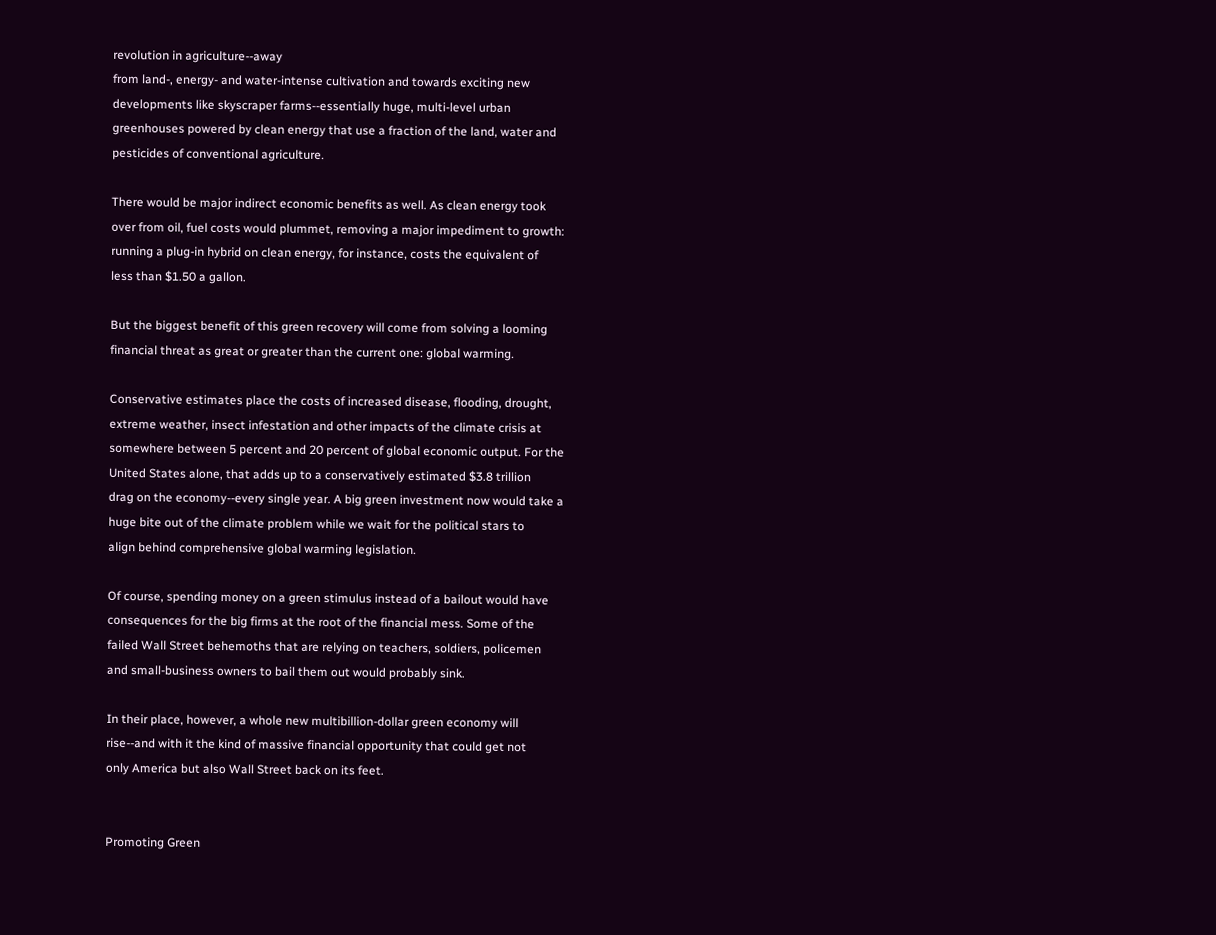revolution in agriculture--away
from land-, energy- and water-intense cultivation and towards exciting new
developments like skyscraper farms--essentially huge, multi-level urban
greenhouses powered by clean energy that use a fraction of the land, water and
pesticides of conventional agriculture.

There would be major indirect economic benefits as well. As clean energy took
over from oil, fuel costs would plummet, removing a major impediment to growth:
running a plug-in hybrid on clean energy, for instance, costs the equivalent of
less than $1.50 a gallon.

But the biggest benefit of this green recovery will come from solving a looming
financial threat as great or greater than the current one: global warming.

Conservative estimates place the costs of increased disease, flooding, drought,
extreme weather, insect infestation and other impacts of the climate crisis at
somewhere between 5 percent and 20 percent of global economic output. For the
United States alone, that adds up to a conservatively estimated $3.8 trillion
drag on the economy--every single year. A big green investment now would take a
huge bite out of the climate problem while we wait for the political stars to
align behind comprehensive global warming legislation.

Of course, spending money on a green stimulus instead of a bailout would have
consequences for the big firms at the root of the financial mess. Some of the
failed Wall Street behemoths that are relying on teachers, soldiers, policemen
and small-business owners to bail them out would probably sink.

In their place, however, a whole new multibillion-dollar green economy will
rise--and with it the kind of massive financial opportunity that could get not
only America but also Wall Street back on its feet.


Promoting Green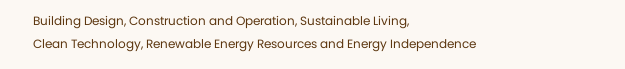Building Design, Construction and Operation, Sustainable Living,
Clean Technology, Renewable Energy Resources and Energy Independence